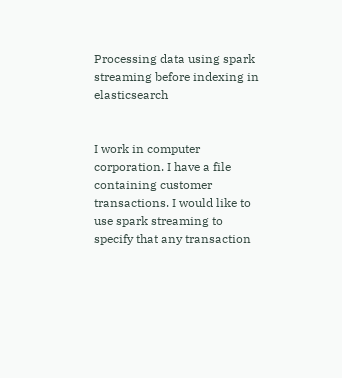Processing data using spark streaming before indexing in elasticsearch


I work in computer corporation. I have a file containing customer transactions. I would like to use spark streaming to specify that any transaction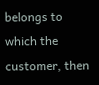belongs to which the customer, then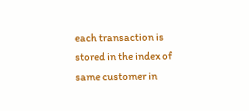each transaction is stored in the index of same customer in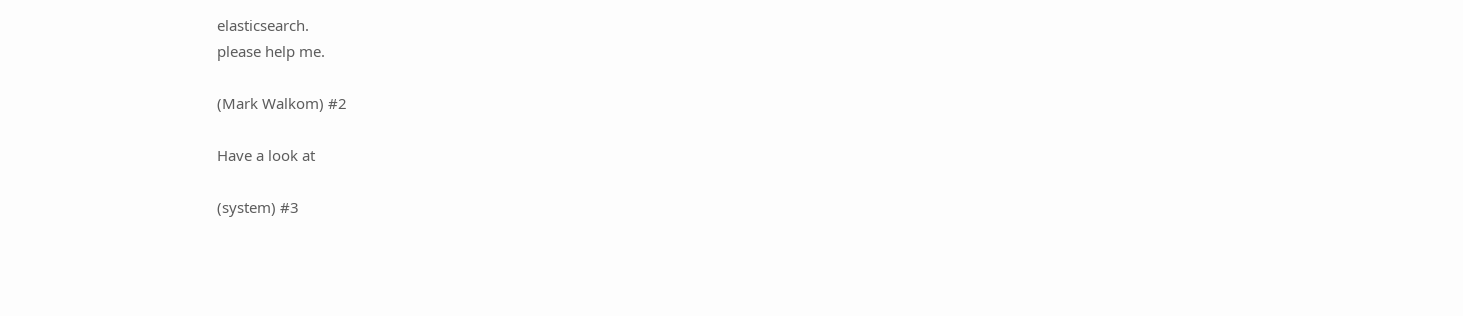elasticsearch.
please help me.

(Mark Walkom) #2

Have a look at

(system) #3